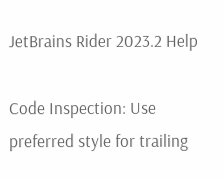JetBrains Rider 2023.2 Help

Code Inspection: Use preferred style for trailing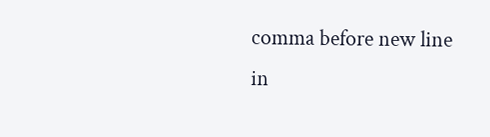comma before new line in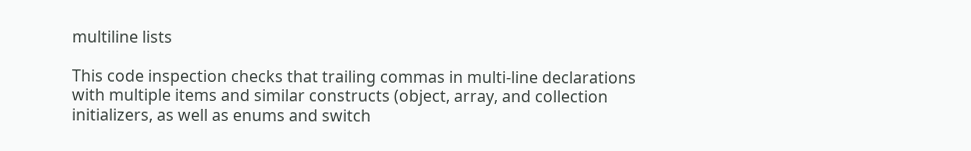multiline lists

This code inspection checks that trailing commas in multi-line declarations with multiple items and similar constructs (object, array, and collection initializers, as well as enums and switch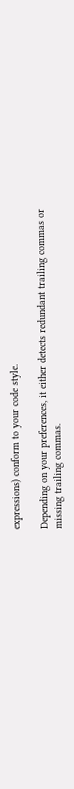expressions) conform to your code style.

Depending on your preferences, it either detects redundant trailing commas or missing trailing commas.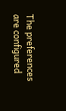The preferences are configured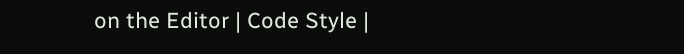on the Editor | Code Style |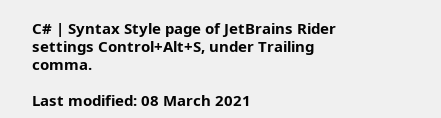C# | Syntax Style page of JetBrains Rider settings Control+Alt+S, under Trailing comma.

Last modified: 08 March 2021